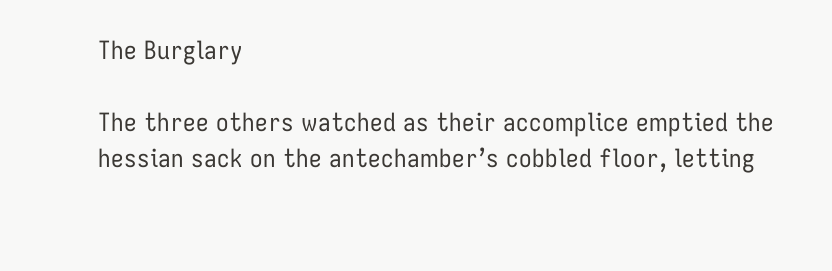The Burglary

The three others watched as their accomplice emptied the hessian sack on the antechamber’s cobbled floor, letting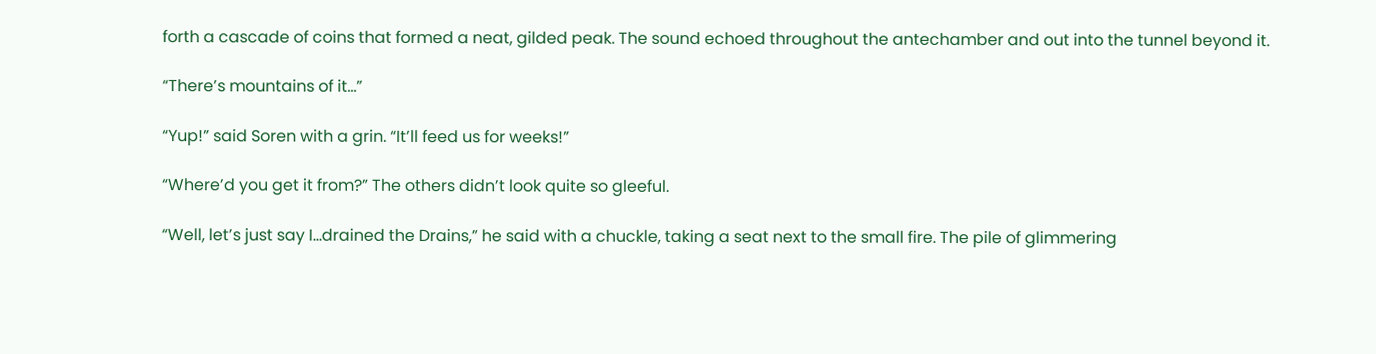forth a cascade of coins that formed a neat, gilded peak. The sound echoed throughout the antechamber and out into the tunnel beyond it.

“There’s mountains of it…”

“Yup!” said Soren with a grin. “It’ll feed us for weeks!”

“Where’d you get it from?” The others didn’t look quite so gleeful.

“Well, let’s just say I…drained the Drains,” he said with a chuckle, taking a seat next to the small fire. The pile of glimmering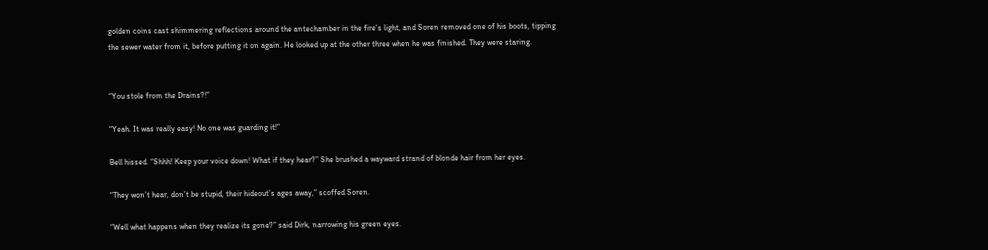golden coins cast shimmering reflections around the antechamber in the fire’s light, and Soren removed one of his boots, tipping the sewer water from it, before putting it on again. He looked up at the other three when he was finished. They were staring.


“You stole from the Drains?!”

“Yeah. It was really easy! No one was guarding it!”

Bell hissed. “Shhh! Keep your voice down! What if they hear?” She brushed a wayward strand of blonde hair from her eyes.

“They won’t hear, don’t be stupid, their hideout’s ages away,” scoffed Soren.

“Well what happens when they realize its gone?” said Dirk, narrowing his green eyes.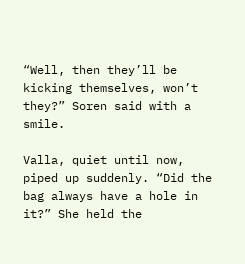“Well, then they’ll be kicking themselves, won’t they?” Soren said with a smile.

Valla, quiet until now, piped up suddenly. “Did the bag always have a hole in it?” She held the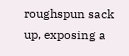roughspun sack up, exposing a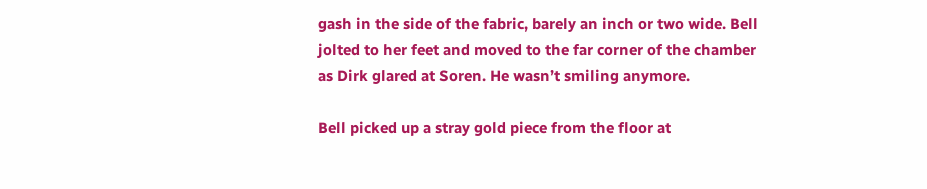gash in the side of the fabric, barely an inch or two wide. Bell jolted to her feet and moved to the far corner of the chamber as Dirk glared at Soren. He wasn’t smiling anymore.

Bell picked up a stray gold piece from the floor at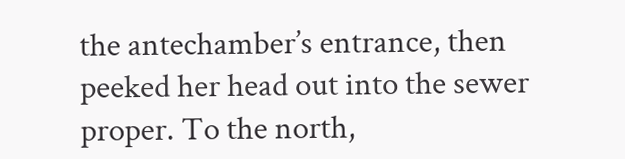the antechamber’s entrance, then peeked her head out into the sewer proper. To the north,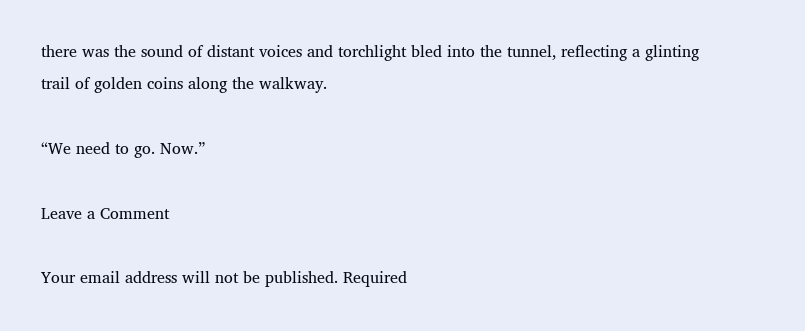there was the sound of distant voices and torchlight bled into the tunnel, reflecting a glinting trail of golden coins along the walkway.

“We need to go. Now.”

Leave a Comment

Your email address will not be published. Required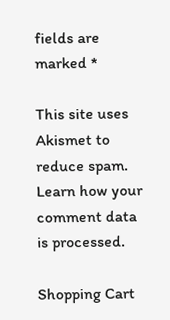fields are marked *

This site uses Akismet to reduce spam. Learn how your comment data is processed.

Shopping Cart